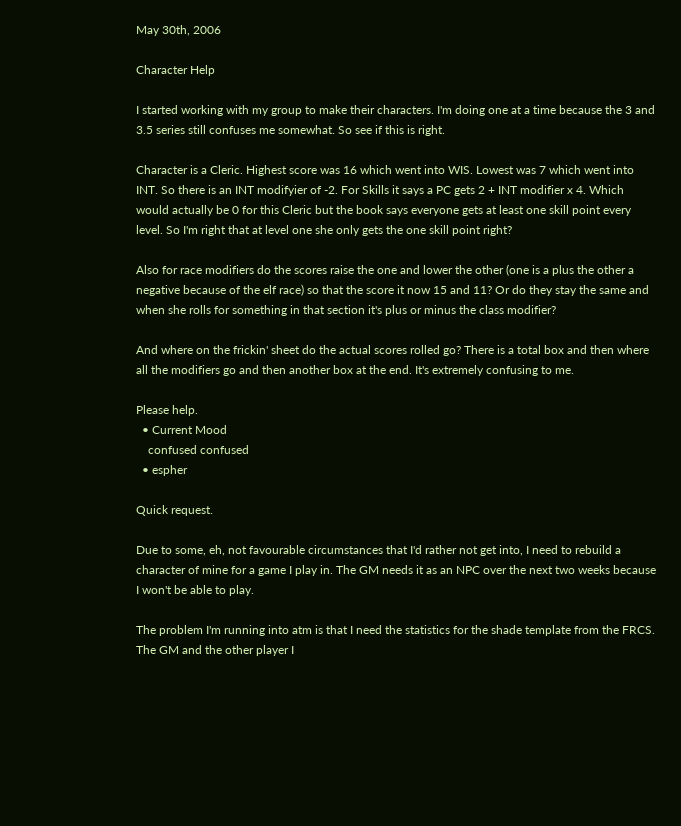May 30th, 2006

Character Help

I started working with my group to make their characters. I'm doing one at a time because the 3 and 3.5 series still confuses me somewhat. So see if this is right.

Character is a Cleric. Highest score was 16 which went into WIS. Lowest was 7 which went into INT. So there is an INT modifyier of -2. For Skills it says a PC gets 2 + INT modifier x 4. Which would actually be 0 for this Cleric but the book says everyone gets at least one skill point every level. So I'm right that at level one she only gets the one skill point right?

Also for race modifiers do the scores raise the one and lower the other (one is a plus the other a negative because of the elf race) so that the score it now 15 and 11? Or do they stay the same and when she rolls for something in that section it's plus or minus the class modifier?

And where on the frickin' sheet do the actual scores rolled go? There is a total box and then where all the modifiers go and then another box at the end. It's extremely confusing to me.

Please help.
  • Current Mood
    confused confused
  • espher

Quick request.

Due to some, eh, not favourable circumstances that I'd rather not get into, I need to rebuild a character of mine for a game I play in. The GM needs it as an NPC over the next two weeks because I won't be able to play.

The problem I'm running into atm is that I need the statistics for the shade template from the FRCS. The GM and the other player I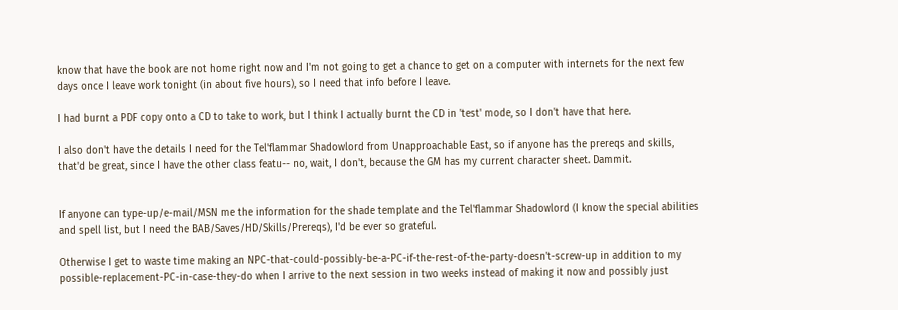know that have the book are not home right now and I'm not going to get a chance to get on a computer with internets for the next few days once I leave work tonight (in about five hours), so I need that info before I leave.

I had burnt a PDF copy onto a CD to take to work, but I think I actually burnt the CD in 'test' mode, so I don't have that here.

I also don't have the details I need for the Tel'flammar Shadowlord from Unapproachable East, so if anyone has the prereqs and skills, that'd be great, since I have the other class featu-- no, wait, I don't, because the GM has my current character sheet. Dammit.


If anyone can type-up/e-mail/MSN me the information for the shade template and the Tel'flammar Shadowlord (I know the special abilities and spell list, but I need the BAB/Saves/HD/Skills/Prereqs), I'd be ever so grateful.

Otherwise I get to waste time making an NPC-that-could-possibly-be-a-PC-if-the-rest-of-the-party-doesn't-screw-up in addition to my possible-replacement-PC-in-case-they-do when I arrive to the next session in two weeks instead of making it now and possibly just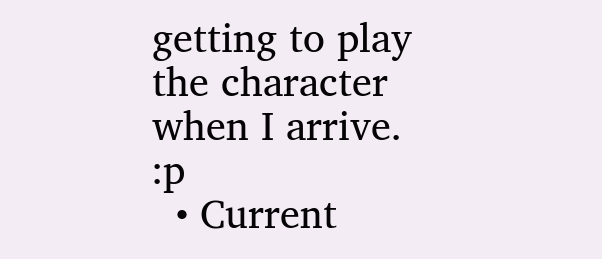getting to play the character when I arrive. :p
  • Current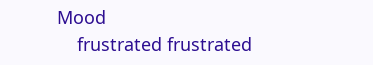Mood
    frustrated frustrated